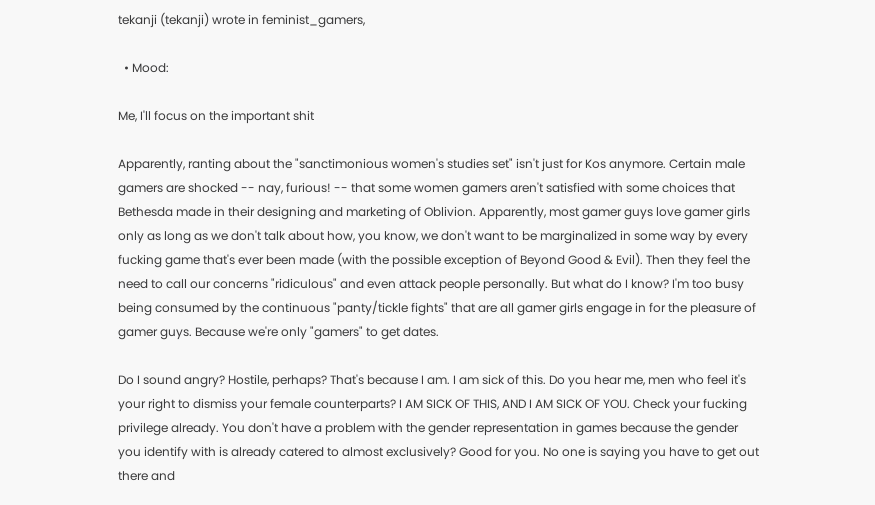tekanji (tekanji) wrote in feminist_gamers,

  • Mood:

Me, I'll focus on the important shit

Apparently, ranting about the "sanctimonious women's studies set" isn't just for Kos anymore. Certain male gamers are shocked -- nay, furious! -- that some women gamers aren't satisfied with some choices that Bethesda made in their designing and marketing of Oblivion. Apparently, most gamer guys love gamer girls only as long as we don't talk about how, you know, we don't want to be marginalized in some way by every fucking game that's ever been made (with the possible exception of Beyond Good & Evil). Then they feel the need to call our concerns "ridiculous" and even attack people personally. But what do I know? I'm too busy being consumed by the continuous "panty/tickle fights" that are all gamer girls engage in for the pleasure of gamer guys. Because we're only "gamers" to get dates.

Do I sound angry? Hostile, perhaps? That's because I am. I am sick of this. Do you hear me, men who feel it's your right to dismiss your female counterparts? I AM SICK OF THIS, AND I AM SICK OF YOU. Check your fucking privilege already. You don't have a problem with the gender representation in games because the gender you identify with is already catered to almost exclusively? Good for you. No one is saying you have to get out there and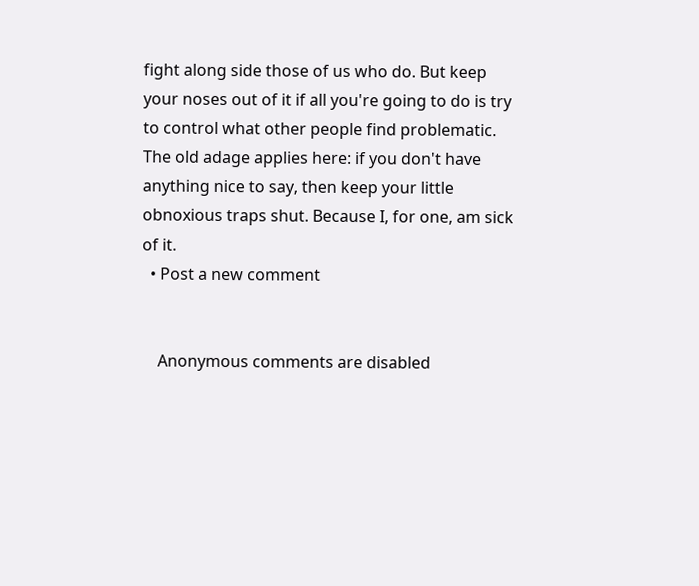fight along side those of us who do. But keep your noses out of it if all you're going to do is try to control what other people find problematic. The old adage applies here: if you don't have anything nice to say, then keep your little obnoxious traps shut. Because I, for one, am sick of it.
  • Post a new comment


    Anonymous comments are disabled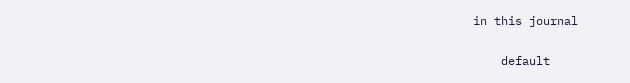in this journal

    default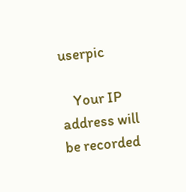userpic

    Your IP address will be recorded